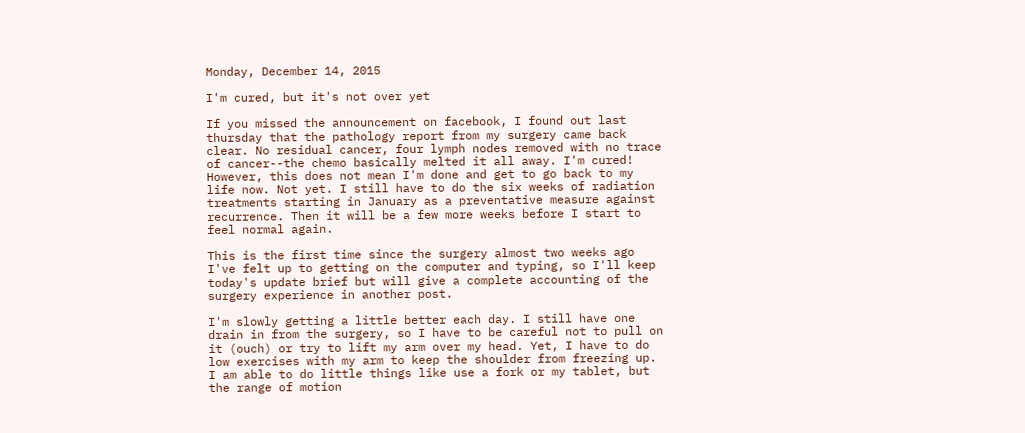Monday, December 14, 2015

I'm cured, but it's not over yet

If you missed the announcement on facebook, I found out last thursday that the pathology report from my surgery came back clear. No residual cancer, four lymph nodes removed with no trace of cancer--the chemo basically melted it all away. I'm cured! However, this does not mean I'm done and get to go back to my life now. Not yet. I still have to do the six weeks of radiation treatments starting in January as a preventative measure against recurrence. Then it will be a few more weeks before I start to feel normal again.

This is the first time since the surgery almost two weeks ago I've felt up to getting on the computer and typing, so I'll keep today's update brief but will give a complete accounting of the surgery experience in another post.

I'm slowly getting a little better each day. I still have one drain in from the surgery, so I have to be careful not to pull on it (ouch) or try to lift my arm over my head. Yet, I have to do low exercises with my arm to keep the shoulder from freezing up. I am able to do little things like use a fork or my tablet, but the range of motion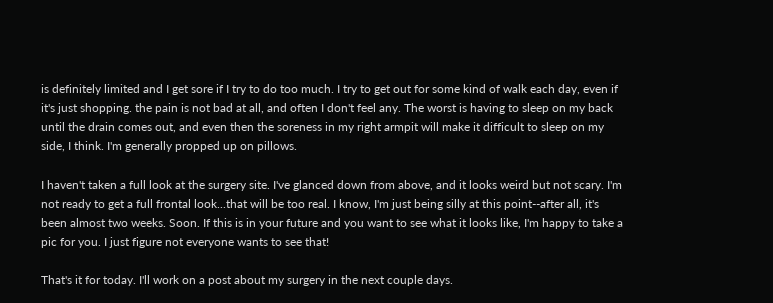is definitely limited and I get sore if I try to do too much. I try to get out for some kind of walk each day, even if it's just shopping. the pain is not bad at all, and often I don't feel any. The worst is having to sleep on my back until the drain comes out, and even then the soreness in my right armpit will make it difficult to sleep on my side, I think. I'm generally propped up on pillows.

I haven't taken a full look at the surgery site. I've glanced down from above, and it looks weird but not scary. I'm not ready to get a full frontal look...that will be too real. I know, I'm just being silly at this point--after all, it's been almost two weeks. Soon. If this is in your future and you want to see what it looks like, I'm happy to take a pic for you. I just figure not everyone wants to see that!

That's it for today. I'll work on a post about my surgery in the next couple days.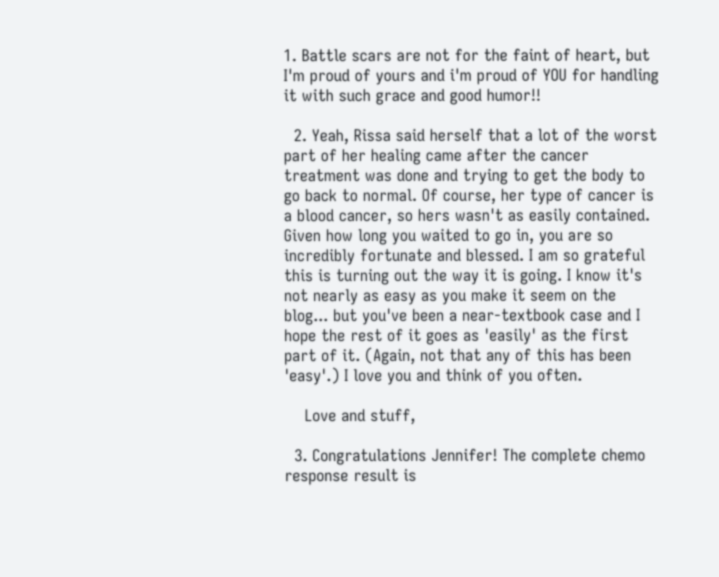1. Battle scars are not for the faint of heart, but I'm proud of yours and i'm proud of YOU for handling it with such grace and good humor!!

  2. Yeah, Rissa said herself that a lot of the worst part of her healing came after the cancer treatment was done and trying to get the body to go back to normal. Of course, her type of cancer is a blood cancer, so hers wasn't as easily contained. Given how long you waited to go in, you are so incredibly fortunate and blessed. I am so grateful this is turning out the way it is going. I know it's not nearly as easy as you make it seem on the blog... but you've been a near-textbook case and I hope the rest of it goes as 'easily' as the first part of it. (Again, not that any of this has been 'easy'.) I love you and think of you often.

    Love and stuff,

  3. Congratulations Jennifer! The complete chemo response result is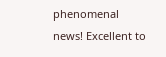phenomenal news! Excellent to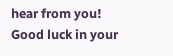hear from you! Good luck in your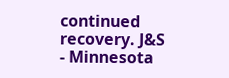continued recovery. J&S - Minnesota